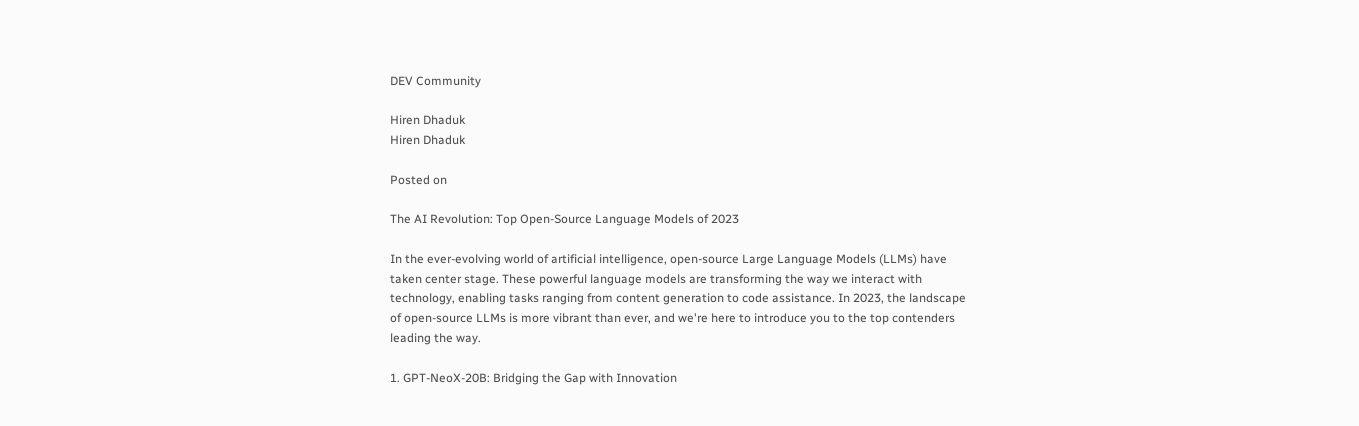DEV Community

Hiren Dhaduk
Hiren Dhaduk

Posted on

The AI Revolution: Top Open-Source Language Models of 2023

In the ever-evolving world of artificial intelligence, open-source Large Language Models (LLMs) have taken center stage. These powerful language models are transforming the way we interact with technology, enabling tasks ranging from content generation to code assistance. In 2023, the landscape of open-source LLMs is more vibrant than ever, and we're here to introduce you to the top contenders leading the way.

1. GPT-NeoX-20B: Bridging the Gap with Innovation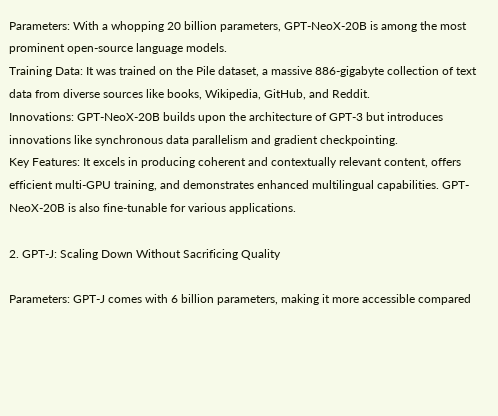Parameters: With a whopping 20 billion parameters, GPT-NeoX-20B is among the most prominent open-source language models.
Training Data: It was trained on the Pile dataset, a massive 886-gigabyte collection of text data from diverse sources like books, Wikipedia, GitHub, and Reddit.
Innovations: GPT-NeoX-20B builds upon the architecture of GPT-3 but introduces innovations like synchronous data parallelism and gradient checkpointing.
Key Features: It excels in producing coherent and contextually relevant content, offers efficient multi-GPU training, and demonstrates enhanced multilingual capabilities. GPT-NeoX-20B is also fine-tunable for various applications.

2. GPT-J: Scaling Down Without Sacrificing Quality

Parameters: GPT-J comes with 6 billion parameters, making it more accessible compared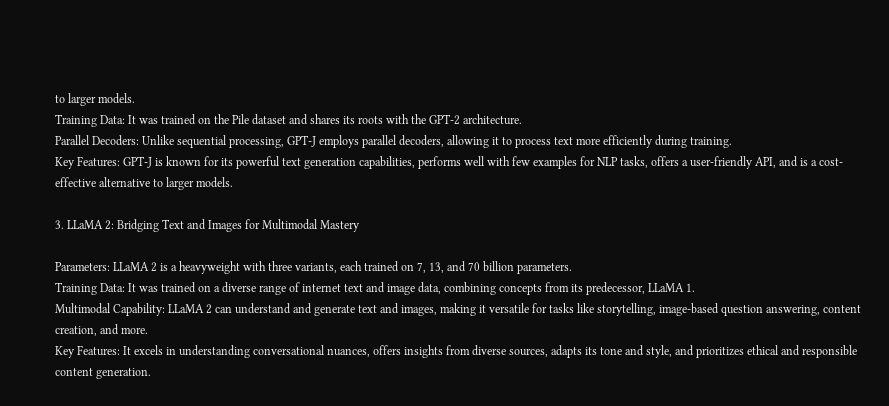to larger models.
Training Data: It was trained on the Pile dataset and shares its roots with the GPT-2 architecture.
Parallel Decoders: Unlike sequential processing, GPT-J employs parallel decoders, allowing it to process text more efficiently during training.
Key Features: GPT-J is known for its powerful text generation capabilities, performs well with few examples for NLP tasks, offers a user-friendly API, and is a cost-effective alternative to larger models.

3. LLaMA 2: Bridging Text and Images for Multimodal Mastery

Parameters: LLaMA 2 is a heavyweight with three variants, each trained on 7, 13, and 70 billion parameters.
Training Data: It was trained on a diverse range of internet text and image data, combining concepts from its predecessor, LLaMA 1.
Multimodal Capability: LLaMA 2 can understand and generate text and images, making it versatile for tasks like storytelling, image-based question answering, content creation, and more.
Key Features: It excels in understanding conversational nuances, offers insights from diverse sources, adapts its tone and style, and prioritizes ethical and responsible content generation.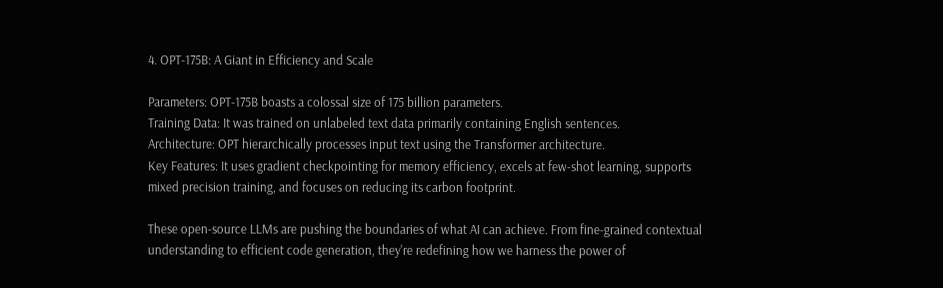4. OPT-175B: A Giant in Efficiency and Scale

Parameters: OPT-175B boasts a colossal size of 175 billion parameters.
Training Data: It was trained on unlabeled text data primarily containing English sentences.
Architecture: OPT hierarchically processes input text using the Transformer architecture.
Key Features: It uses gradient checkpointing for memory efficiency, excels at few-shot learning, supports mixed precision training, and focuses on reducing its carbon footprint.

These open-source LLMs are pushing the boundaries of what AI can achieve. From fine-grained contextual understanding to efficient code generation, they're redefining how we harness the power of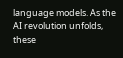language models. As the AI revolution unfolds, these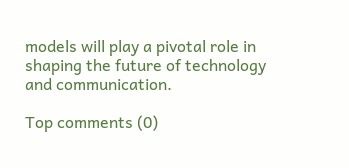models will play a pivotal role in shaping the future of technology and communication.

Top comments (0)